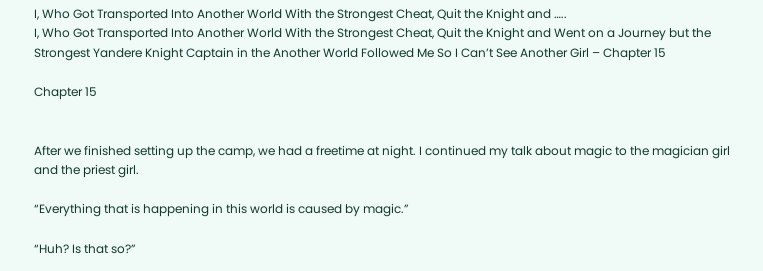I, Who Got Transported Into Another World With the Strongest Cheat, Quit the Knight and …..
I, Who Got Transported Into Another World With the Strongest Cheat, Quit the Knight and Went on a Journey but the Strongest Yandere Knight Captain in the Another World Followed Me So I Can’t See Another Girl – Chapter 15

Chapter 15


After we finished setting up the camp, we had a freetime at night. I continued my talk about magic to the magician girl and the priest girl.

“Everything that is happening in this world is caused by magic.”

“Huh? Is that so?”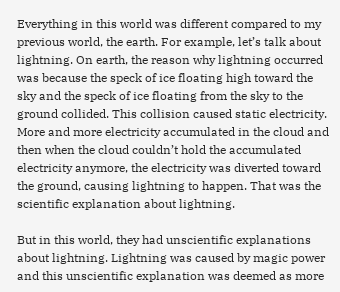Everything in this world was different compared to my previous world, the earth. For example, let’s talk about lightning. On earth, the reason why lightning occurred was because the speck of ice floating high toward the sky and the speck of ice floating from the sky to the ground collided. This collision caused static electricity. More and more electricity accumulated in the cloud and then when the cloud couldn’t hold the accumulated electricity anymore, the electricity was diverted toward the ground, causing lightning to happen. That was the scientific explanation about lightning.

But in this world, they had unscientific explanations about lightning. Lightning was caused by magic power and this unscientific explanation was deemed as more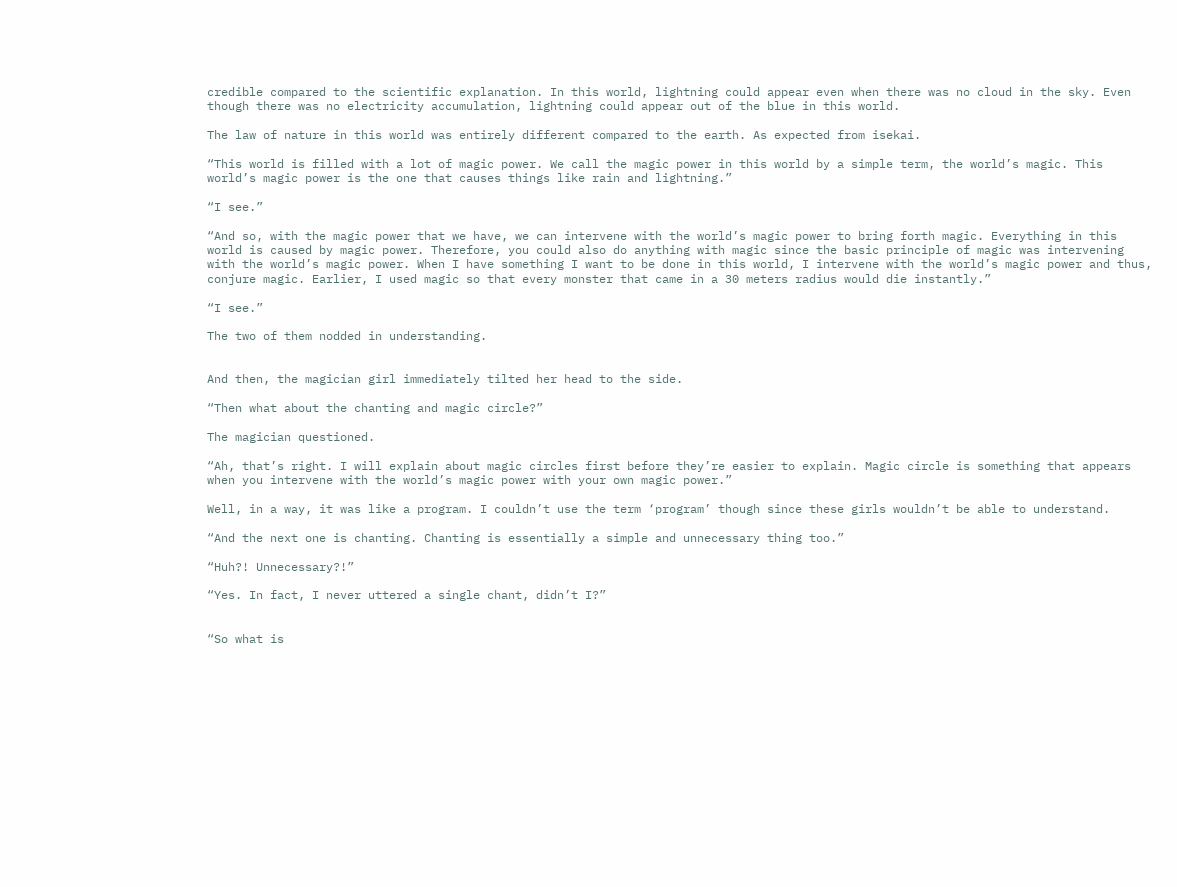credible compared to the scientific explanation. In this world, lightning could appear even when there was no cloud in the sky. Even though there was no electricity accumulation, lightning could appear out of the blue in this world.

The law of nature in this world was entirely different compared to the earth. As expected from isekai.

“This world is filled with a lot of magic power. We call the magic power in this world by a simple term, the world’s magic. This world’s magic power is the one that causes things like rain and lightning.”

“I see.”

“And so, with the magic power that we have, we can intervene with the world’s magic power to bring forth magic. Everything in this world is caused by magic power. Therefore, you could also do anything with magic since the basic principle of magic was intervening with the world’s magic power. When I have something I want to be done in this world, I intervene with the world’s magic power and thus, conjure magic. Earlier, I used magic so that every monster that came in a 30 meters radius would die instantly.”

“I see.”

The two of them nodded in understanding.


And then, the magician girl immediately tilted her head to the side.

“Then what about the chanting and magic circle?”

The magician questioned.

“Ah, that’s right. I will explain about magic circles first before they’re easier to explain. Magic circle is something that appears when you intervene with the world’s magic power with your own magic power.”

Well, in a way, it was like a program. I couldn’t use the term ‘program’ though since these girls wouldn’t be able to understand.

“And the next one is chanting. Chanting is essentially a simple and unnecessary thing too.”

“Huh?! Unnecessary?!”

“Yes. In fact, I never uttered a single chant, didn’t I?”


“So what is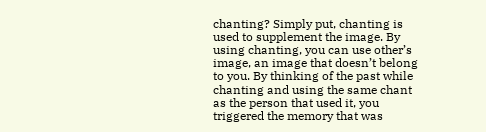chanting? Simply put, chanting is used to supplement the image. By using chanting, you can use other’s image, an image that doesn’t belong to you. By thinking of the past while chanting and using the same chant as the person that used it, you triggered the memory that was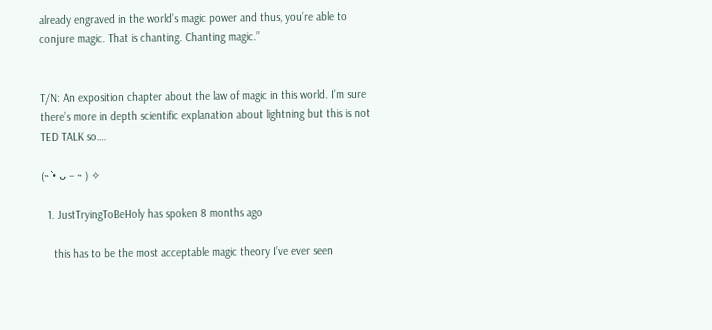already engraved in the world’s magic power and thus, you’re able to conjure magic. That is chanting. Chanting magic.”


T/N: An exposition chapter about the law of magic in this world. I’m sure there’s more in depth scientific explanation about lightning but this is not TED TALK so….

(˵ •̀ ᴗ – ˵ ) ✧

  1. JustTryingToBeHoly has spoken 8 months ago

    this has to be the most acceptable magic theory I’ve ever seen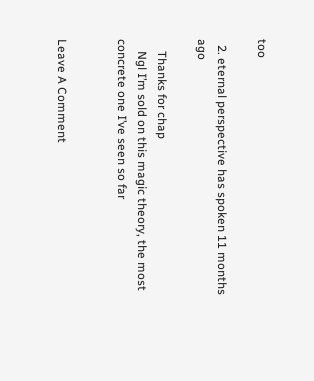too

  2. eternal perspective has spoken 11 months ago

    Thanks for chap
    Ngl I’m sold on this magic theory, the most concrete one I’ve seen so far


Leave A Comment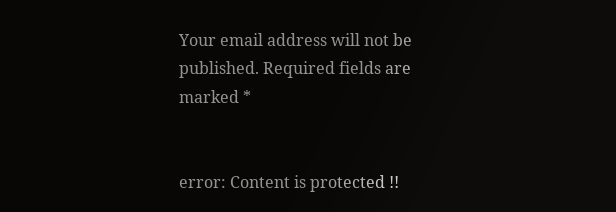Your email address will not be published. Required fields are marked *


error: Content is protected !!